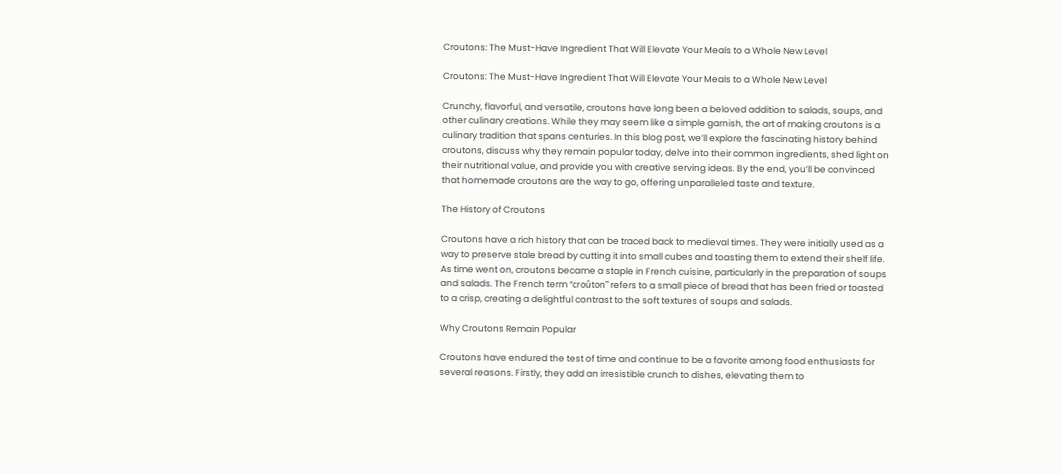Croutons: The Must-Have Ingredient That Will Elevate Your Meals to a Whole New Level

Croutons: The Must-Have Ingredient That Will Elevate Your Meals to a Whole New Level

Crunchy, flavorful, and versatile, croutons have long been a beloved addition to salads, soups, and other culinary creations. While they may seem like a simple garnish, the art of making croutons is a culinary tradition that spans centuries. In this blog post, we’ll explore the fascinating history behind croutons, discuss why they remain popular today, delve into their common ingredients, shed light on their nutritional value, and provide you with creative serving ideas. By the end, you’ll be convinced that homemade croutons are the way to go, offering unparalleled taste and texture.

The History of Croutons

Croutons have a rich history that can be traced back to medieval times. They were initially used as a way to preserve stale bread by cutting it into small cubes and toasting them to extend their shelf life. As time went on, croutons became a staple in French cuisine, particularly in the preparation of soups and salads. The French term “croûton” refers to a small piece of bread that has been fried or toasted to a crisp, creating a delightful contrast to the soft textures of soups and salads.

Why Croutons Remain Popular

Croutons have endured the test of time and continue to be a favorite among food enthusiasts for several reasons. Firstly, they add an irresistible crunch to dishes, elevating them to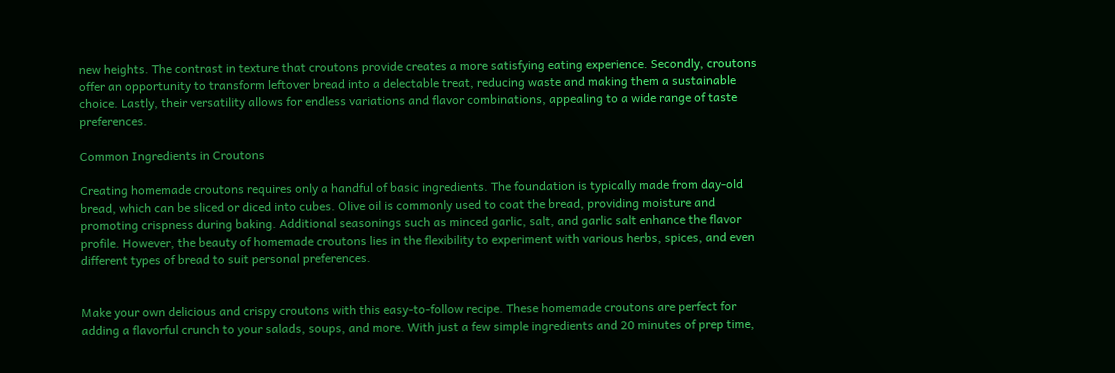new heights. The contrast in texture that croutons provide creates a more satisfying eating experience. Secondly, croutons offer an opportunity to transform leftover bread into a delectable treat, reducing waste and making them a sustainable choice. Lastly, their versatility allows for endless variations and flavor combinations, appealing to a wide range of taste preferences.

Common Ingredients in Croutons

Creating homemade croutons requires only a handful of basic ingredients. The foundation is typically made from day-old bread, which can be sliced or diced into cubes. Olive oil is commonly used to coat the bread, providing moisture and promoting crispness during baking. Additional seasonings such as minced garlic, salt, and garlic salt enhance the flavor profile. However, the beauty of homemade croutons lies in the flexibility to experiment with various herbs, spices, and even different types of bread to suit personal preferences.


Make your own delicious and crispy croutons with this easy-to-follow recipe. These homemade croutons are perfect for adding a flavorful crunch to your salads, soups, and more. With just a few simple ingredients and 20 minutes of prep time,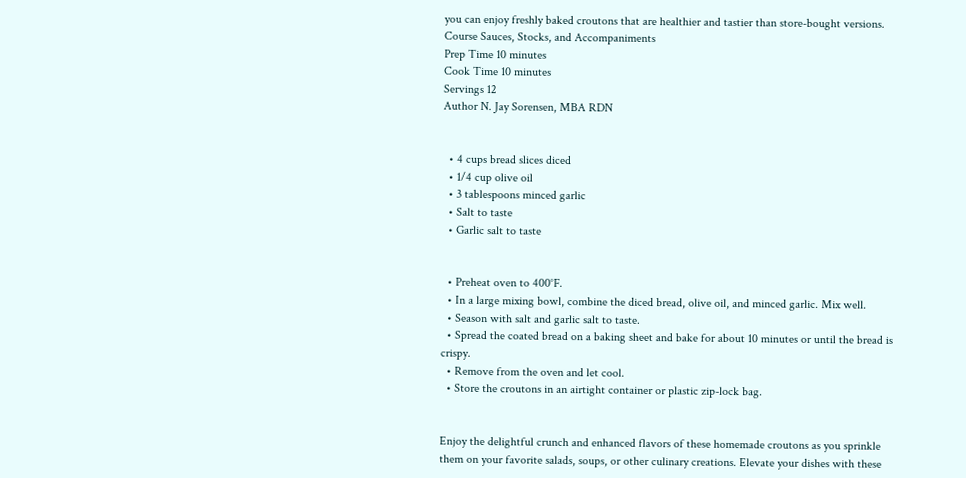you can enjoy freshly baked croutons that are healthier and tastier than store-bought versions.
Course Sauces, Stocks, and Accompaniments
Prep Time 10 minutes
Cook Time 10 minutes
Servings 12
Author N. Jay Sorensen, MBA RDN


  • 4 cups bread slices diced
  • 1/4 cup olive oil
  • 3 tablespoons minced garlic
  • Salt to taste
  • Garlic salt to taste


  • Preheat oven to 400°F.
  • In a large mixing bowl, combine the diced bread, olive oil, and minced garlic. Mix well.
  • Season with salt and garlic salt to taste.
  • Spread the coated bread on a baking sheet and bake for about 10 minutes or until the bread is crispy.
  • Remove from the oven and let cool.
  • Store the croutons in an airtight container or plastic zip-lock bag.


Enjoy the delightful crunch and enhanced flavors of these homemade croutons as you sprinkle them on your favorite salads, soups, or other culinary creations. Elevate your dishes with these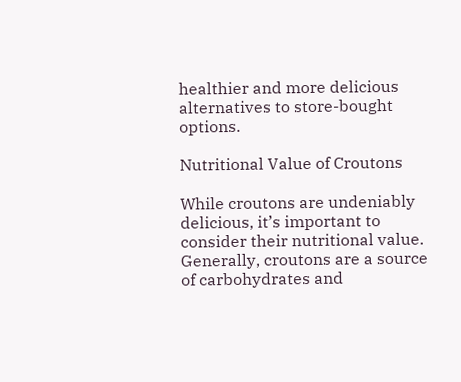healthier and more delicious alternatives to store-bought options.

Nutritional Value of Croutons

While croutons are undeniably delicious, it’s important to consider their nutritional value. Generally, croutons are a source of carbohydrates and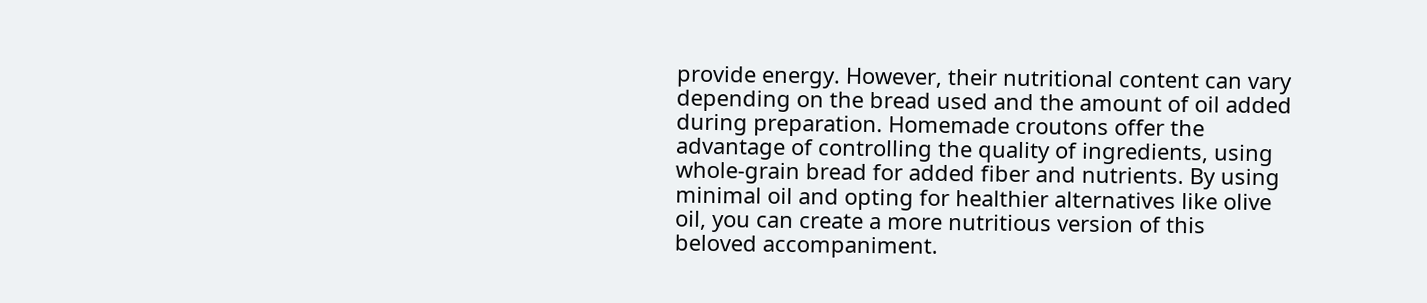provide energy. However, their nutritional content can vary depending on the bread used and the amount of oil added during preparation. Homemade croutons offer the advantage of controlling the quality of ingredients, using whole-grain bread for added fiber and nutrients. By using minimal oil and opting for healthier alternatives like olive oil, you can create a more nutritious version of this beloved accompaniment.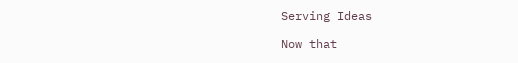Serving Ideas

Now that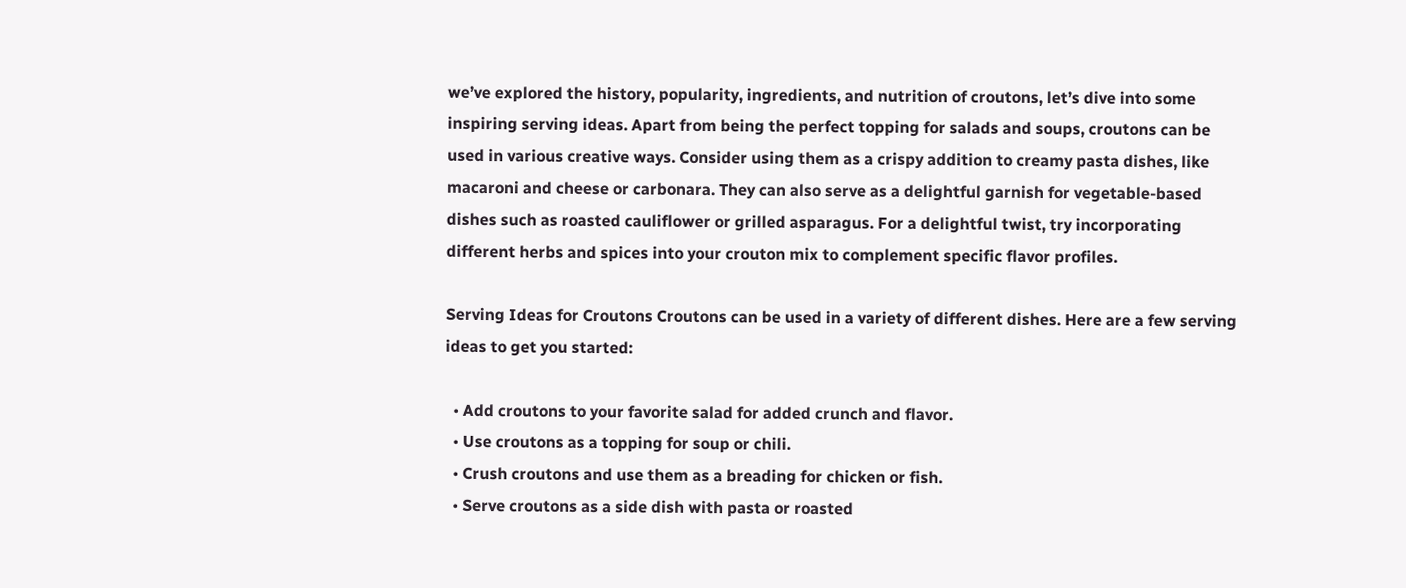we’ve explored the history, popularity, ingredients, and nutrition of croutons, let’s dive into some inspiring serving ideas. Apart from being the perfect topping for salads and soups, croutons can be used in various creative ways. Consider using them as a crispy addition to creamy pasta dishes, like macaroni and cheese or carbonara. They can also serve as a delightful garnish for vegetable-based dishes such as roasted cauliflower or grilled asparagus. For a delightful twist, try incorporating different herbs and spices into your crouton mix to complement specific flavor profiles.

Serving Ideas for Croutons Croutons can be used in a variety of different dishes. Here are a few serving ideas to get you started:

  • Add croutons to your favorite salad for added crunch and flavor.
  • Use croutons as a topping for soup or chili.
  • Crush croutons and use them as a breading for chicken or fish.
  • Serve croutons as a side dish with pasta or roasted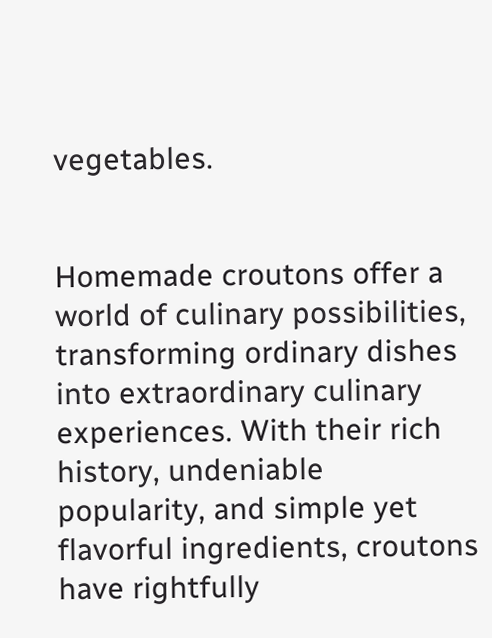vegetables.


Homemade croutons offer a world of culinary possibilities, transforming ordinary dishes into extraordinary culinary experiences. With their rich history, undeniable popularity, and simple yet flavorful ingredients, croutons have rightfully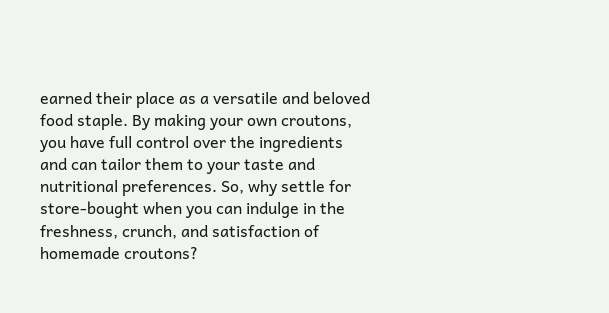earned their place as a versatile and beloved food staple. By making your own croutons, you have full control over the ingredients and can tailor them to your taste and nutritional preferences. So, why settle for store-bought when you can indulge in the freshness, crunch, and satisfaction of homemade croutons?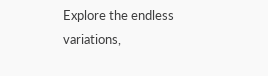Explore the endless variations,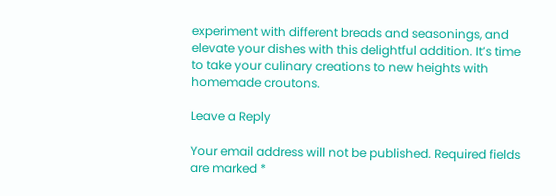experiment with different breads and seasonings, and elevate your dishes with this delightful addition. It’s time to take your culinary creations to new heights with homemade croutons.

Leave a Reply

Your email address will not be published. Required fields are marked *